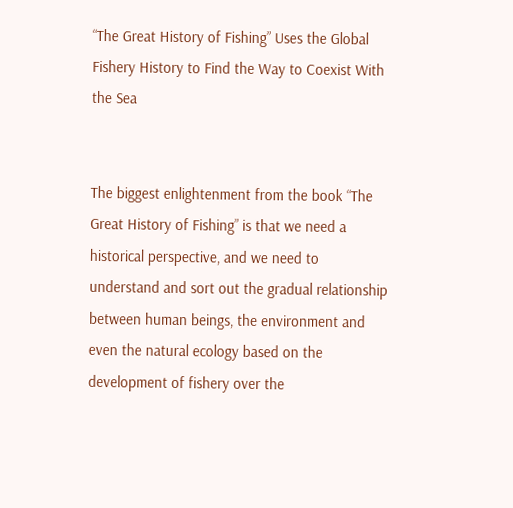“The Great History of Fishing” Uses the Global Fishery History to Find the Way to Coexist With the Sea


The biggest enlightenment from the book “The Great History of Fishing” is that we need a historical perspective, and we need to understand and sort out the gradual relationship between human beings, the environment and even the natural ecology based on the development of fishery over the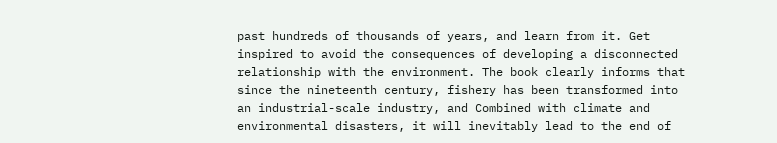past hundreds of thousands of years, and learn from it. Get inspired to avoid the consequences of developing a disconnected relationship with the environment. The book clearly informs that since the nineteenth century, fishery has been transformed into an industrial-scale industry, and Combined with climate and environmental disasters, it will inevitably lead to the end of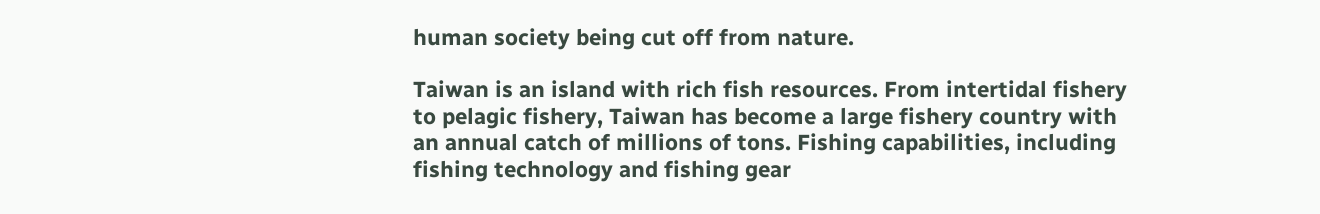human society being cut off from nature.

Taiwan is an island with rich fish resources. From intertidal fishery to pelagic fishery, Taiwan has become a large fishery country with an annual catch of millions of tons. Fishing capabilities, including fishing technology and fishing gear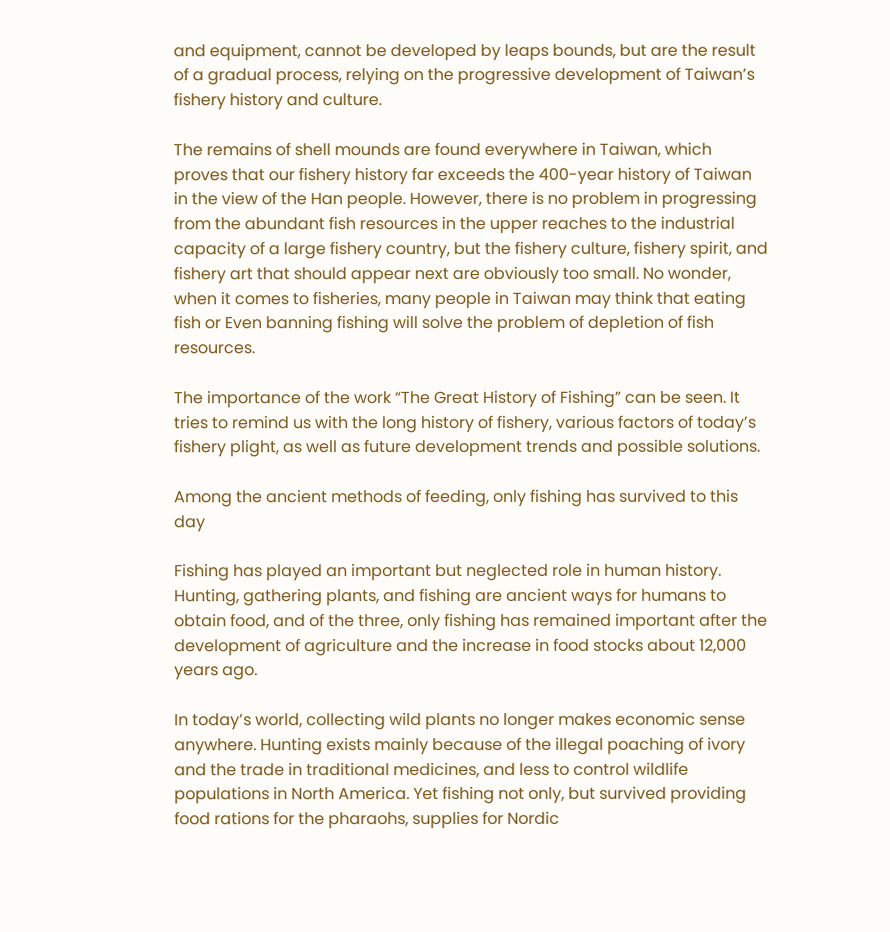and equipment, cannot be developed by leaps bounds, but are the result of a gradual process, relying on the progressive development of Taiwan’s fishery history and culture.

The remains of shell mounds are found everywhere in Taiwan, which proves that our fishery history far exceeds the 400-year history of Taiwan in the view of the Han people. However, there is no problem in progressing from the abundant fish resources in the upper reaches to the industrial capacity of a large fishery country, but the fishery culture, fishery spirit, and fishery art that should appear next are obviously too small. No wonder, when it comes to fisheries, many people in Taiwan may think that eating fish or Even banning fishing will solve the problem of depletion of fish resources.

The importance of the work “The Great History of Fishing” can be seen. It tries to remind us with the long history of fishery, various factors of today’s fishery plight, as well as future development trends and possible solutions.

Among the ancient methods of feeding, only fishing has survived to this day

Fishing has played an important but neglected role in human history. Hunting, gathering plants, and fishing are ancient ways for humans to obtain food, and of the three, only fishing has remained important after the development of agriculture and the increase in food stocks about 12,000 years ago.

In today’s world, collecting wild plants no longer makes economic sense anywhere. Hunting exists mainly because of the illegal poaching of ivory and the trade in traditional medicines, and less to control wildlife populations in North America. Yet fishing not only, but survived providing food rations for the pharaohs, supplies for Nordic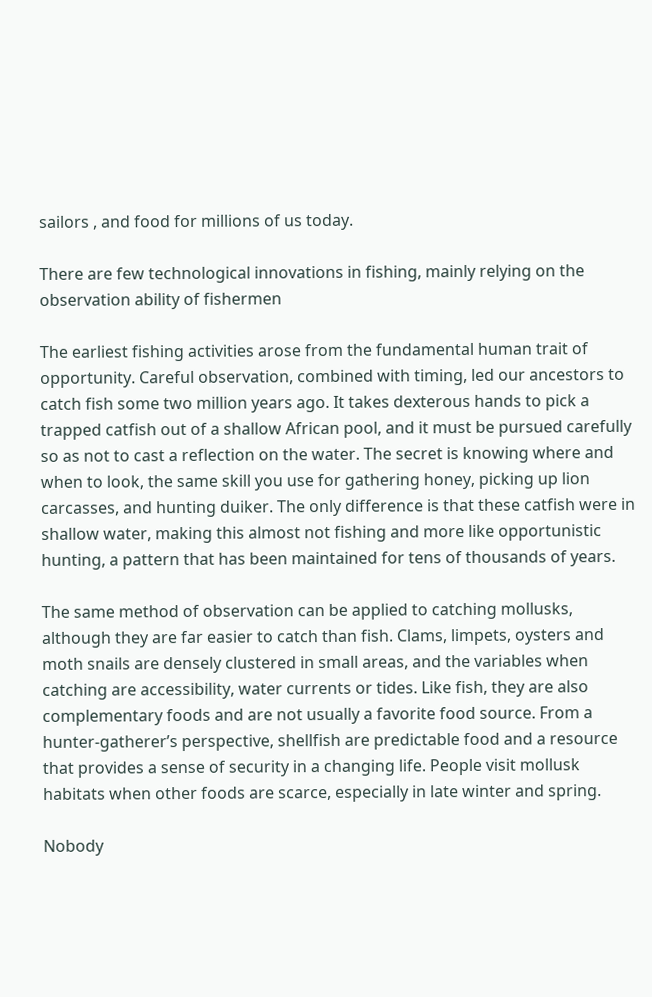sailors , and food for millions of us today.

There are few technological innovations in fishing, mainly relying on the observation ability of fishermen

The earliest fishing activities arose from the fundamental human trait of opportunity. Careful observation, combined with timing, led our ancestors to catch fish some two million years ago. It takes dexterous hands to pick a trapped catfish out of a shallow African pool, and it must be pursued carefully so as not to cast a reflection on the water. The secret is knowing where and when to look, the same skill you use for gathering honey, picking up lion carcasses, and hunting duiker. The only difference is that these catfish were in shallow water, making this almost not fishing and more like opportunistic hunting, a pattern that has been maintained for tens of thousands of years.

The same method of observation can be applied to catching mollusks, although they are far easier to catch than fish. Clams, limpets, oysters and moth snails are densely clustered in small areas, and the variables when catching are accessibility, water currents or tides. Like fish, they are also complementary foods and are not usually a favorite food source. From a hunter-gatherer’s perspective, shellfish are predictable food and a resource that provides a sense of security in a changing life. People visit mollusk habitats when other foods are scarce, especially in late winter and spring.

Nobody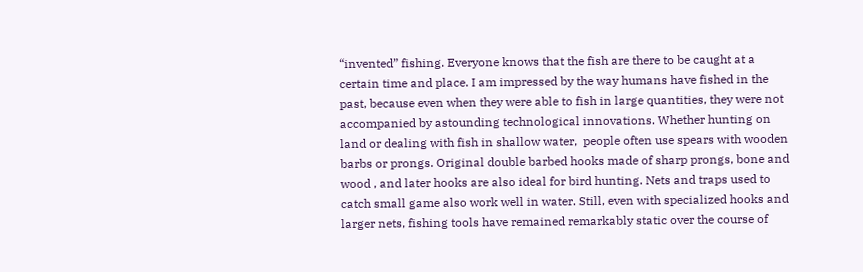“invented” fishing. Everyone knows that the fish are there to be caught at a certain time and place. I am impressed by the way humans have fished in the past, because even when they were able to fish in large quantities, they were not accompanied by astounding technological innovations. Whether hunting on land or dealing with fish in shallow water,  people often use spears with wooden barbs or prongs. Original double barbed hooks made of sharp prongs, bone and wood , and later hooks are also ideal for bird hunting. Nets and traps used to catch small game also work well in water. Still, even with specialized hooks and larger nets, fishing tools have remained remarkably static over the course of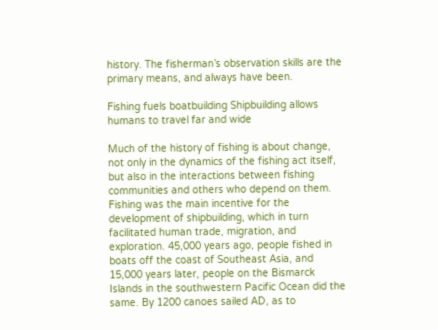history. The fisherman’s observation skills are the primary means, and always have been.

Fishing fuels boatbuilding Shipbuilding allows humans to travel far and wide

Much of the history of fishing is about change, not only in the dynamics of the fishing act itself, but also in the interactions between fishing communities and others who depend on them. Fishing was the main incentive for the development of shipbuilding, which in turn facilitated human trade, migration, and exploration. 45,000 years ago, people fished in boats off the coast of Southeast Asia, and 15,000 years later, people on the Bismarck Islands in the southwestern Pacific Ocean did the same. By 1200 canoes sailed AD, as to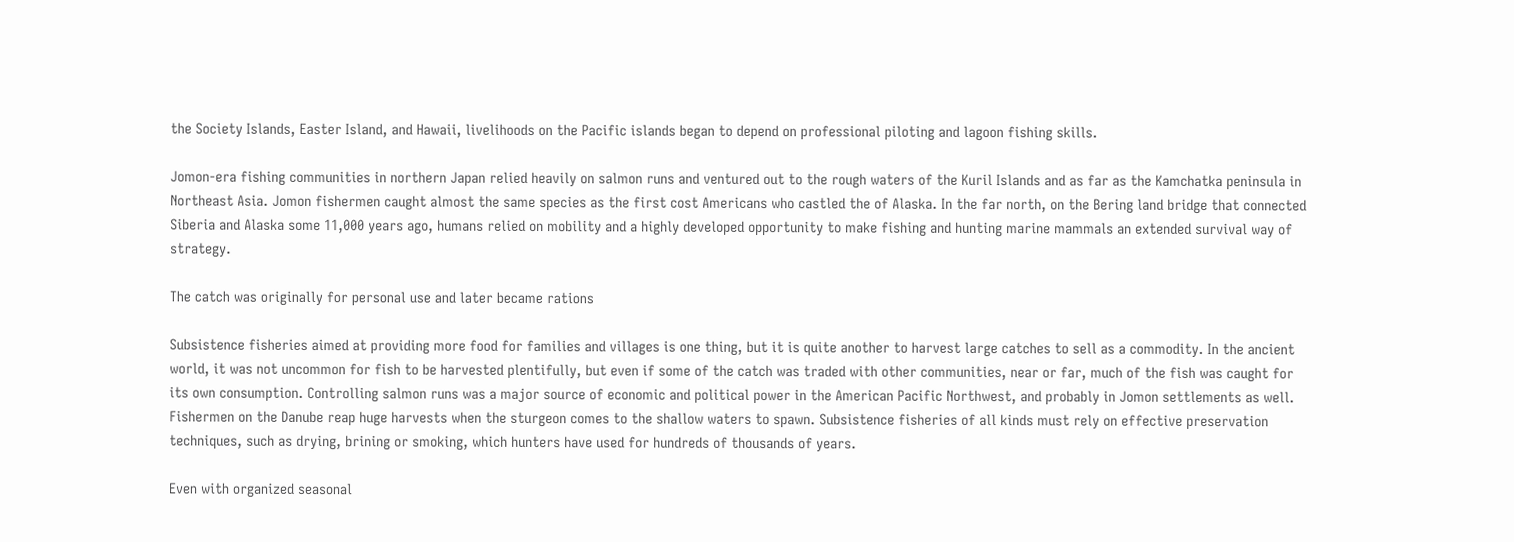the Society Islands, Easter Island, and Hawaii, livelihoods on the Pacific islands began to depend on professional piloting and lagoon fishing skills.

Jomon-era fishing communities in northern Japan relied heavily on salmon runs and ventured out to the rough waters of the Kuril Islands and as far as the Kamchatka peninsula in Northeast Asia. Jomon fishermen caught almost the same species as the first cost Americans who castled the of Alaska. In the far north, on the Bering land bridge that connected Siberia and Alaska some 11,000 years ago, humans relied on mobility and a highly developed opportunity to make fishing and hunting marine mammals an extended survival way of strategy.

The catch was originally for personal use and later became rations

Subsistence fisheries aimed at providing more food for families and villages is one thing, but it is quite another to harvest large catches to sell as a commodity. In the ancient world, it was not uncommon for fish to be harvested plentifully, but even if some of the catch was traded with other communities, near or far, much of the fish was caught for its own consumption. Controlling salmon runs was a major source of economic and political power in the American Pacific Northwest, and probably in Jomon settlements as well. Fishermen on the Danube reap huge harvests when the sturgeon comes to the shallow waters to spawn. Subsistence fisheries of all kinds must rely on effective preservation techniques, such as drying, brining or smoking, which hunters have used for hundreds of thousands of years.

Even with organized seasonal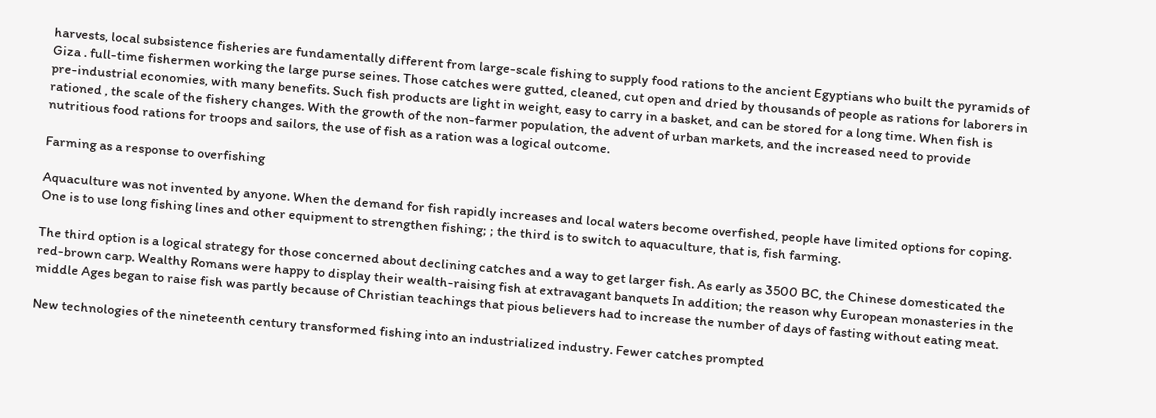harvests, local subsistence fisheries are fundamentally different from large-scale fishing to supply food rations to the ancient Egyptians who built the pyramids of Giza . full-time fishermen working the large purse seines. Those catches were gutted, cleaned, cut open and dried by thousands of people as rations for laborers in pre-industrial economies, with many benefits. Such fish products are light in weight, easy to carry in a basket, and can be stored for a long time. When fish is rationed , the scale of the fishery changes. With the growth of the non-farmer population, the advent of urban markets, and the increased need to provide nutritious food rations for troops and sailors, the use of fish as a ration was a logical outcome.

Farming as a response to overfishing

Aquaculture was not invented by anyone. When the demand for fish rapidly increases and local waters become overfished, people have limited options for coping. One is to use long fishing lines and other equipment to strengthen fishing; ; the third is to switch to aquaculture, that is, fish farming.

The third option is a logical strategy for those concerned about declining catches and a way to get larger fish. As early as 3500 BC, the Chinese domesticated the red-brown carp. Wealthy Romans were happy to display their wealth-raising fish at extravagant banquets In addition; the reason why European monasteries in the middle Ages began to raise fish was partly because of Christian teachings that pious believers had to increase the number of days of fasting without eating meat.

New technologies of the nineteenth century transformed fishing into an industrialized industry. Fewer catches prompted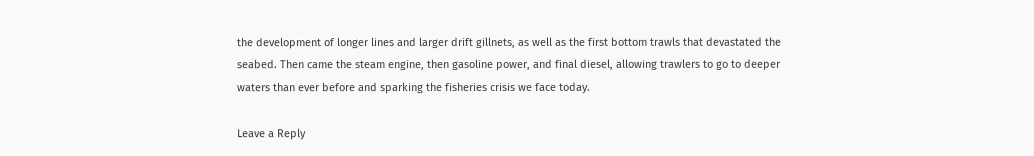the development of longer lines and larger drift gillnets, as well as the first bottom trawls that devastated the seabed. Then came the steam engine, then gasoline power, and final diesel, allowing trawlers to go to deeper waters than ever before and sparking the fisheries crisis we face today.

Leave a Reply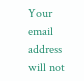Your email address will not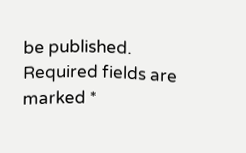be published. Required fields are marked *